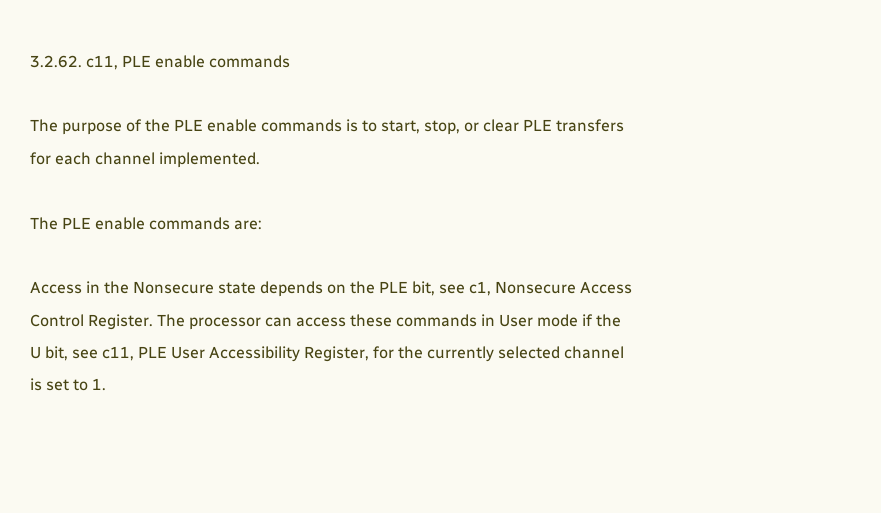3.2.62. c11, PLE enable commands

The purpose of the PLE enable commands is to start, stop, or clear PLE transfers for each channel implemented.

The PLE enable commands are:

Access in the Nonsecure state depends on the PLE bit, see c1, Nonsecure Access Control Register. The processor can access these commands in User mode if the U bit, see c11, PLE User Accessibility Register, for the currently selected channel is set to 1.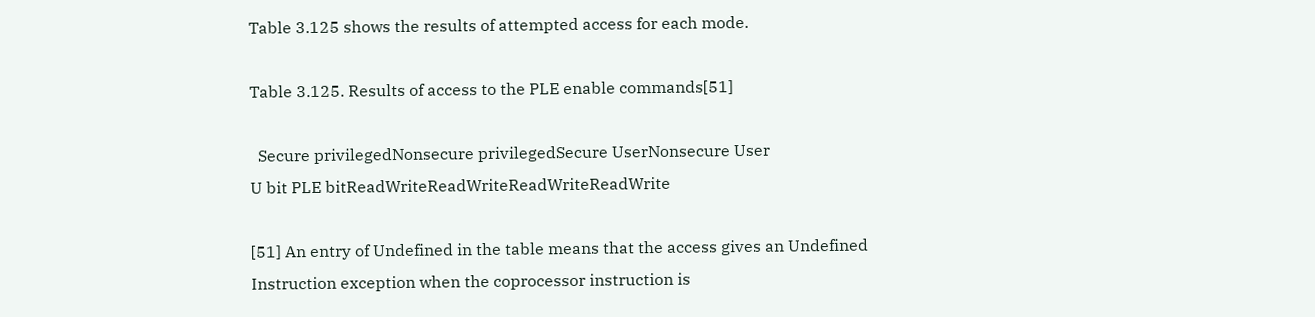Table 3.125 shows the results of attempted access for each mode.

Table 3.125. Results of access to the PLE enable commands[51]

  Secure privilegedNonsecure privilegedSecure UserNonsecure User
U bit PLE bitReadWriteReadWriteReadWriteReadWrite

[51] An entry of Undefined in the table means that the access gives an Undefined Instruction exception when the coprocessor instruction is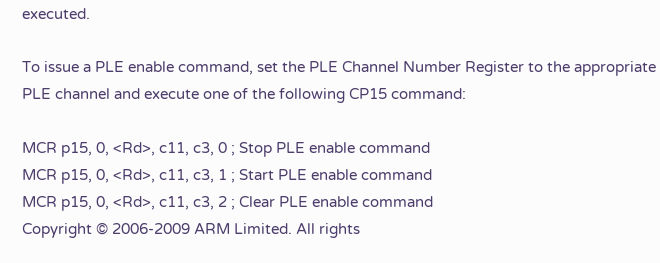executed.

To issue a PLE enable command, set the PLE Channel Number Register to the appropriate PLE channel and execute one of the following CP15 command:

MCR p15, 0, <Rd>, c11, c3, 0 ; Stop PLE enable command
MCR p15, 0, <Rd>, c11, c3, 1 ; Start PLE enable command
MCR p15, 0, <Rd>, c11, c3, 2 ; Clear PLE enable command
Copyright © 2006-2009 ARM Limited. All rights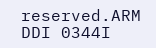reserved.ARM DDI 0344I